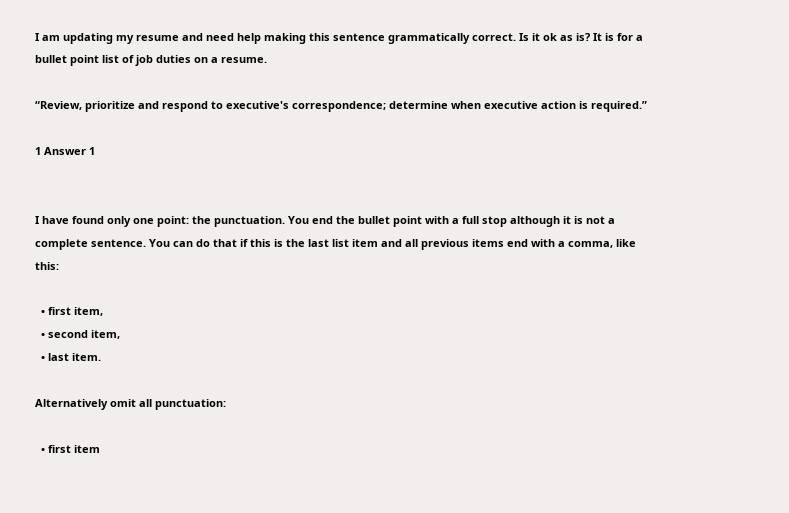I am updating my resume and need help making this sentence grammatically correct. Is it ok as is? It is for a bullet point list of job duties on a resume.

“Review, prioritize and respond to executive's correspondence; determine when executive action is required.”

1 Answer 1


I have found only one point: the punctuation. You end the bullet point with a full stop although it is not a complete sentence. You can do that if this is the last list item and all previous items end with a comma, like this:

  • first item,
  • second item,
  • last item.

Alternatively omit all punctuation:

  • first item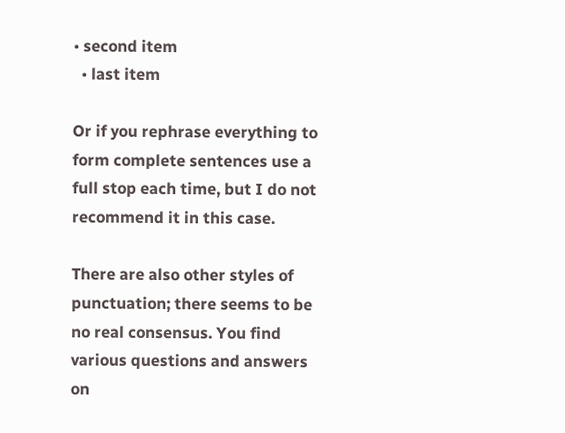• second item
  • last item

Or if you rephrase everything to form complete sentences use a full stop each time, but I do not recommend it in this case.

There are also other styles of punctuation; there seems to be no real consensus. You find various questions and answers on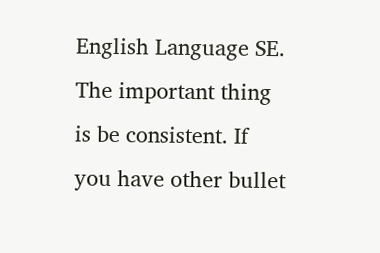English Language SE. The important thing is be consistent. If you have other bullet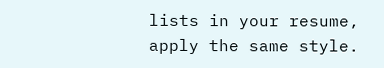lists in your resume, apply the same style.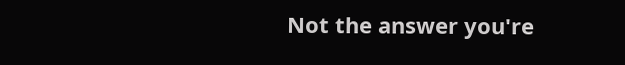Not the answer you're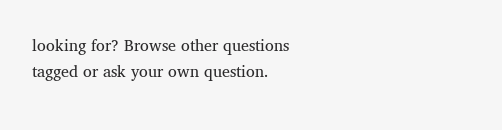looking for? Browse other questions tagged or ask your own question.